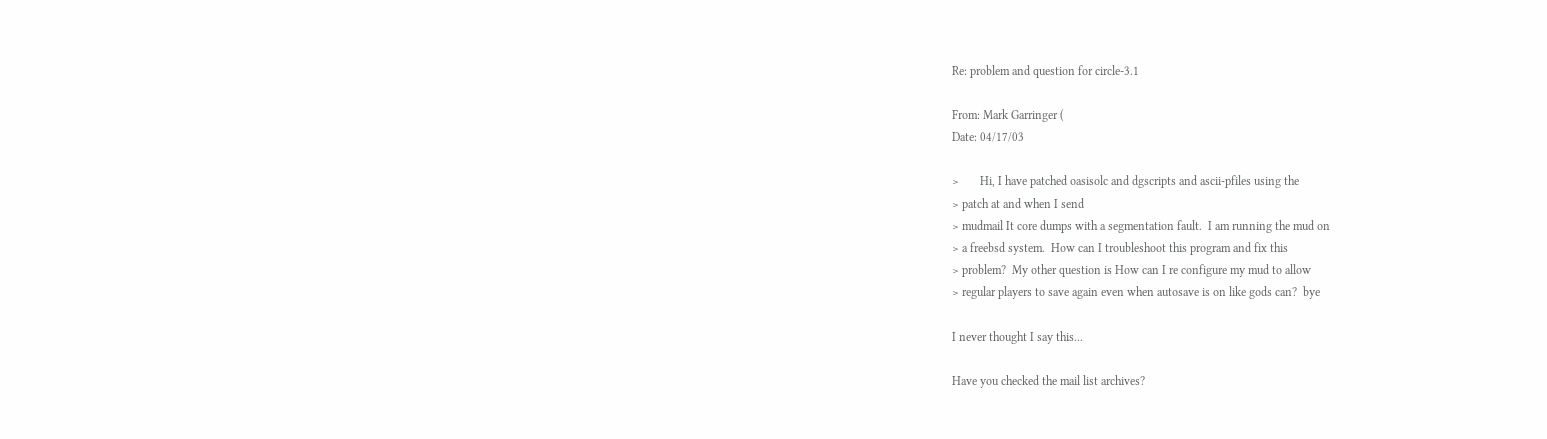Re: problem and question for circle-3.1

From: Mark Garringer (
Date: 04/17/03

>       Hi, I have patched oasisolc and dgscripts and ascii-pfiles using the
> patch at and when I send
> mudmail It core dumps with a segmentation fault.  I am running the mud on
> a freebsd system.  How can I troubleshoot this program and fix this
> problem?  My other question is How can I re configure my mud to allow
> regular players to save again even when autosave is on like gods can?  bye

I never thought I say this...

Have you checked the mail list archives?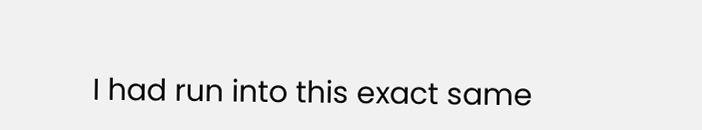I had run into this exact same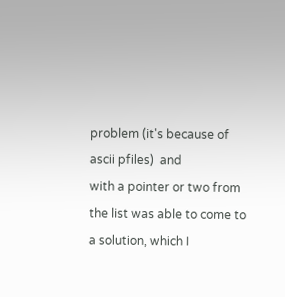problem (it's because of ascii pfiles)  and
with a pointer or two from the list was able to come to a solution, which I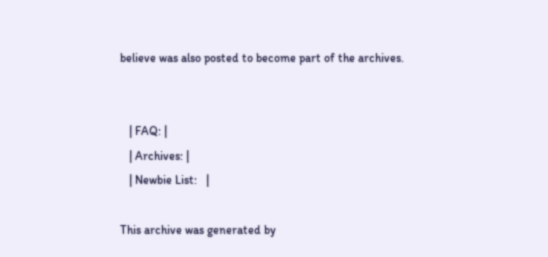believe was also posted to become part of the archives.


   | FAQ: |
   | Archives: |
   | Newbie List:   |

This archive was generated by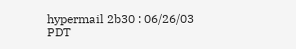hypermail 2b30 : 06/26/03 PDT